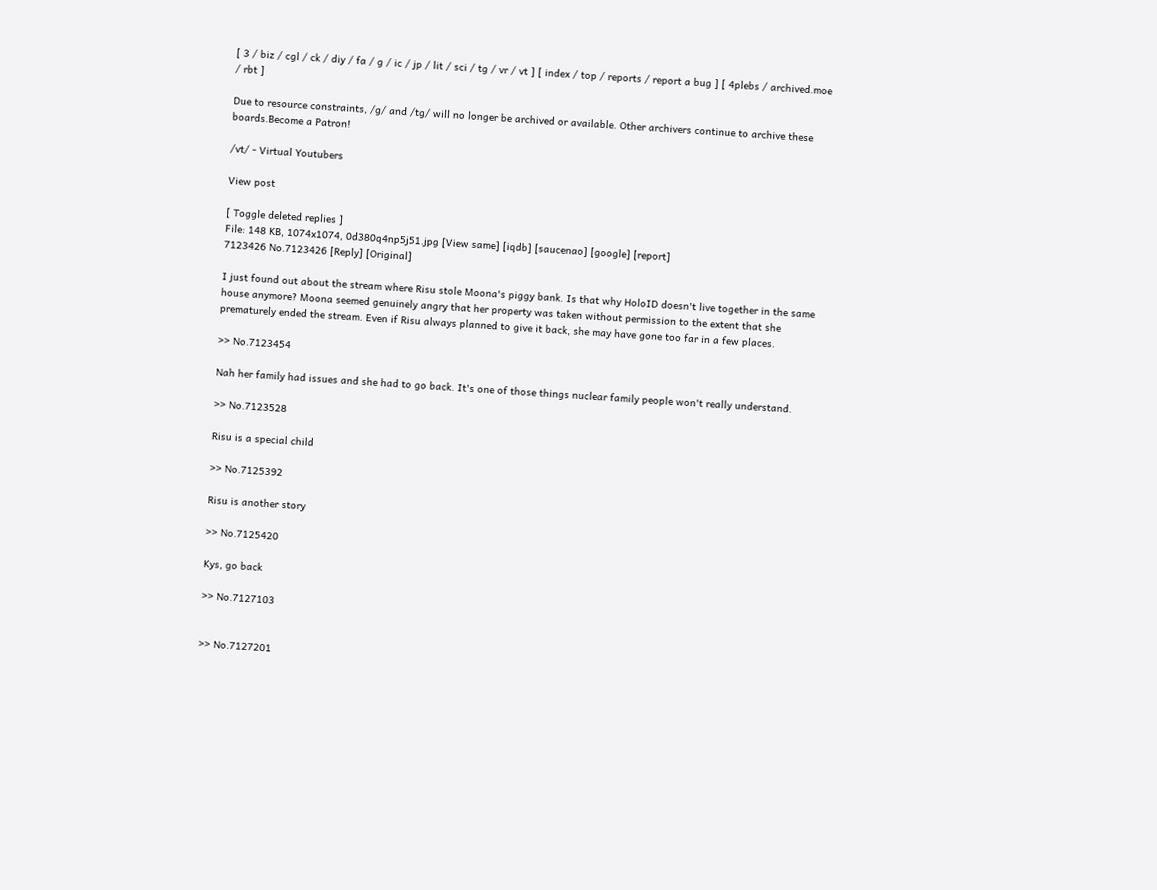[ 3 / biz / cgl / ck / diy / fa / g / ic / jp / lit / sci / tg / vr / vt ] [ index / top / reports / report a bug ] [ 4plebs / archived.moe / rbt ]

Due to resource constraints, /g/ and /tg/ will no longer be archived or available. Other archivers continue to archive these boards.Become a Patron!

/vt/ - Virtual Youtubers

View post

[ Toggle deleted replies ]
File: 148 KB, 1074x1074, 0d380q4np5j51.jpg [View same] [iqdb] [saucenao] [google] [report]
7123426 No.7123426 [Reply] [Original]

I just found out about the stream where Risu stole Moona's piggy bank. Is that why HoloID doesn't live together in the same house anymore? Moona seemed genuinely angry that her property was taken without permission to the extent that she prematurely ended the stream. Even if Risu always planned to give it back, she may have gone too far in a few places.

>> No.7123454

Nah her family had issues and she had to go back. It's one of those things nuclear family people won't really understand.

>> No.7123528

Risu is a special child

>> No.7125392

Risu is another story

>> No.7125420

Kys, go back

>> No.7127103


>> No.7127201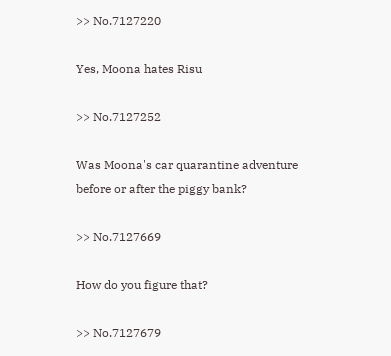>> No.7127220

Yes, Moona hates Risu

>> No.7127252

Was Moona's car quarantine adventure before or after the piggy bank?

>> No.7127669

How do you figure that?

>> No.7127679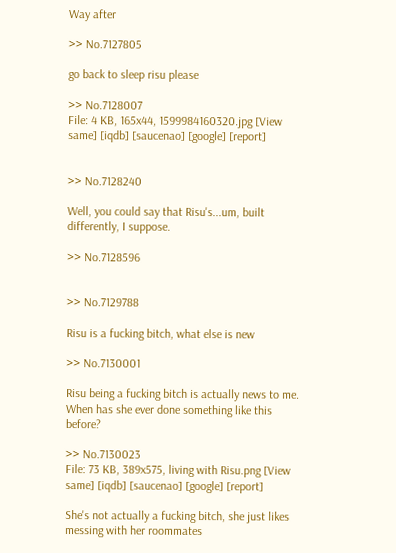Way after

>> No.7127805

go back to sleep risu please

>> No.7128007
File: 4 KB, 165x44, 1599984160320.jpg [View same] [iqdb] [saucenao] [google] [report]


>> No.7128240

Well, you could say that Risu's...um, built differently, I suppose.

>> No.7128596


>> No.7129788

Risu is a fucking bitch, what else is new

>> No.7130001

Risu being a fucking bitch is actually news to me. When has she ever done something like this before?

>> No.7130023
File: 73 KB, 389x575, living with Risu.png [View same] [iqdb] [saucenao] [google] [report]

She's not actually a fucking bitch, she just likes messing with her roommates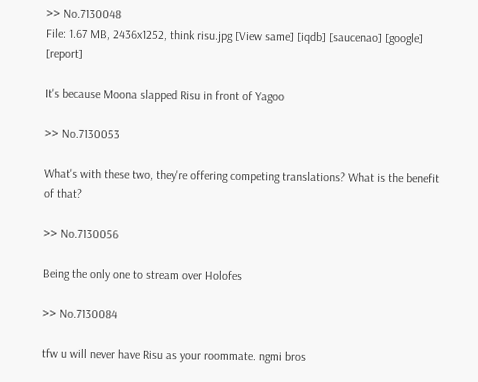>> No.7130048
File: 1.67 MB, 2436x1252, think risu.jpg [View same] [iqdb] [saucenao] [google] [report]

It's because Moona slapped Risu in front of Yagoo

>> No.7130053

What's with these two, they're offering competing translations? What is the benefit of that?

>> No.7130056

Being the only one to stream over Holofes

>> No.7130084

tfw u will never have Risu as your roommate. ngmi bros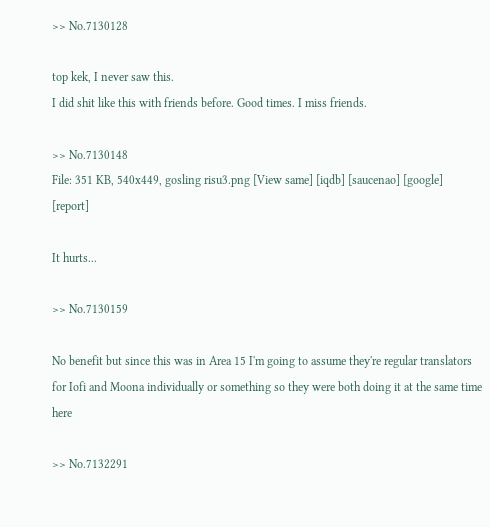>> No.7130128

top kek, I never saw this.
I did shit like this with friends before. Good times. I miss friends.

>> No.7130148
File: 351 KB, 540x449, gosling risu3.png [View same] [iqdb] [saucenao] [google] [report]

It hurts...

>> No.7130159

No benefit but since this was in Area 15 I'm going to assume they're regular translators for Iofi and Moona individually or something so they were both doing it at the same time here

>> No.7132291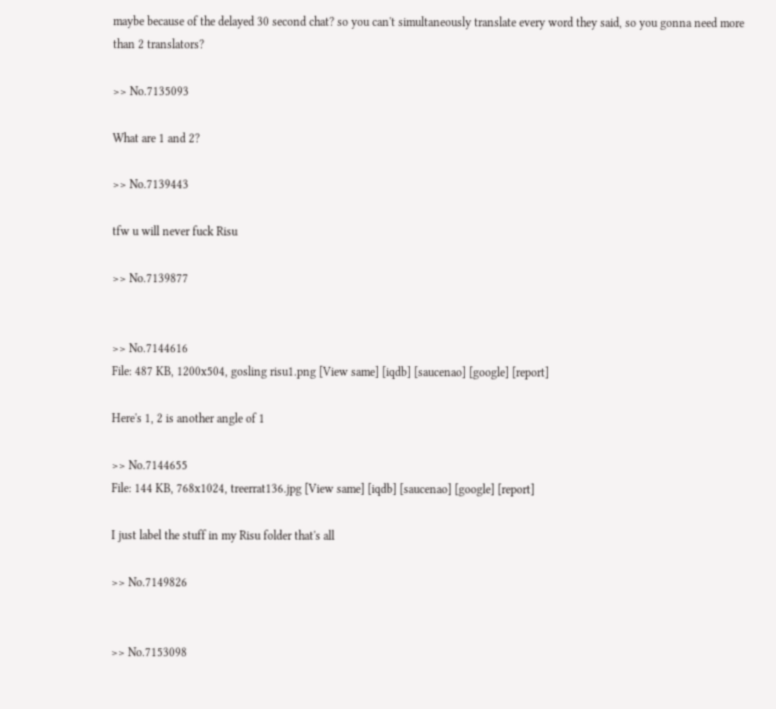maybe because of the delayed 30 second chat? so you can't simultaneously translate every word they said, so you gonna need more than 2 translators?

>> No.7135093

What are 1 and 2?

>> No.7139443

tfw u will never fuck Risu

>> No.7139877


>> No.7144616
File: 487 KB, 1200x504, gosling risu1.png [View same] [iqdb] [saucenao] [google] [report]

Here's 1, 2 is another angle of 1

>> No.7144655
File: 144 KB, 768x1024, treerrat136.jpg [View same] [iqdb] [saucenao] [google] [report]

I just label the stuff in my Risu folder that's all

>> No.7149826


>> No.7153098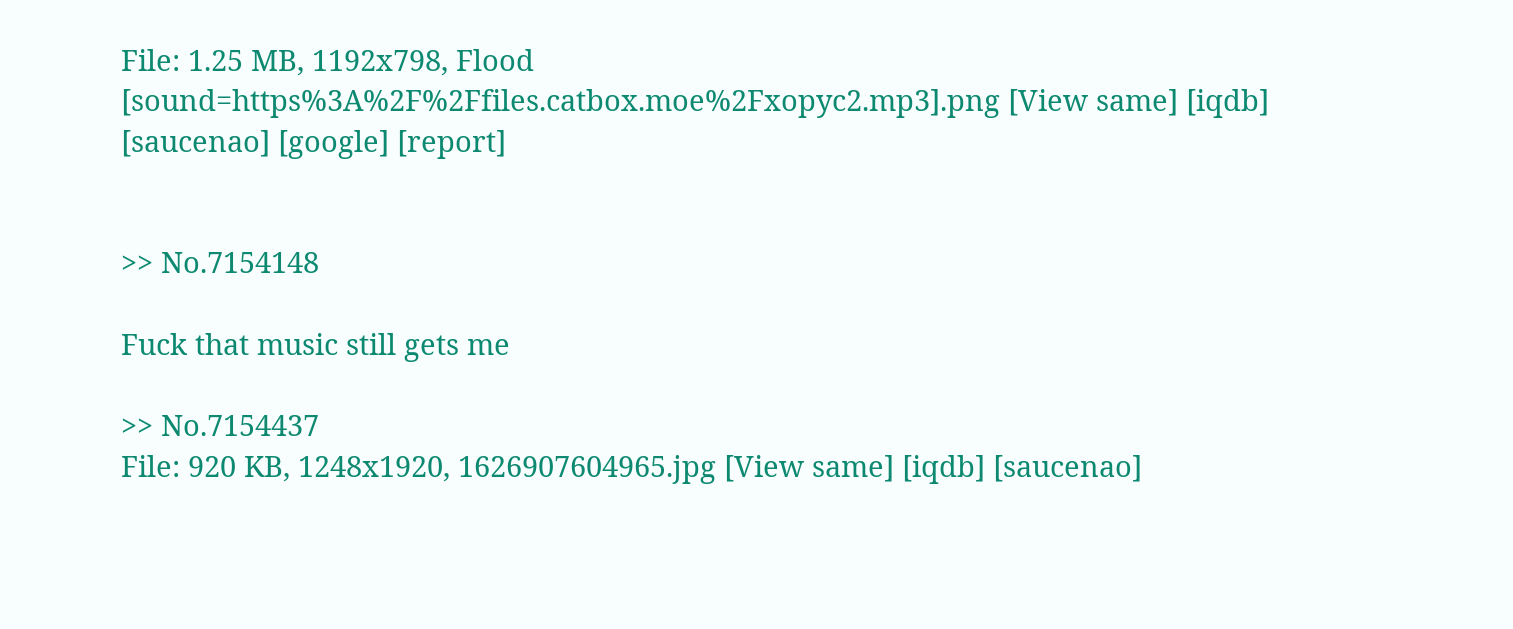File: 1.25 MB, 1192x798, Flood [sound=https%3A%2F%2Ffiles.catbox.moe%2Fxopyc2.mp3].png [View same] [iqdb] [saucenao] [google] [report]


>> No.7154148

Fuck that music still gets me

>> No.7154437
File: 920 KB, 1248x1920, 1626907604965.jpg [View same] [iqdb] [saucenao]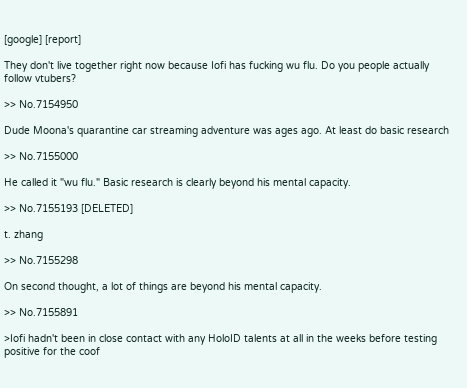[google] [report]

They don't live together right now because Iofi has fucking wu flu. Do you people actually follow vtubers?

>> No.7154950

Dude Moona's quarantine car streaming adventure was ages ago. At least do basic research

>> No.7155000

He called it "wu flu." Basic research is clearly beyond his mental capacity.

>> No.7155193 [DELETED]

t. zhang

>> No.7155298

On second thought, a lot of things are beyond his mental capacity.

>> No.7155891

>Iofi hadn't been in close contact with any HoloID talents at all in the weeks before testing positive for the coof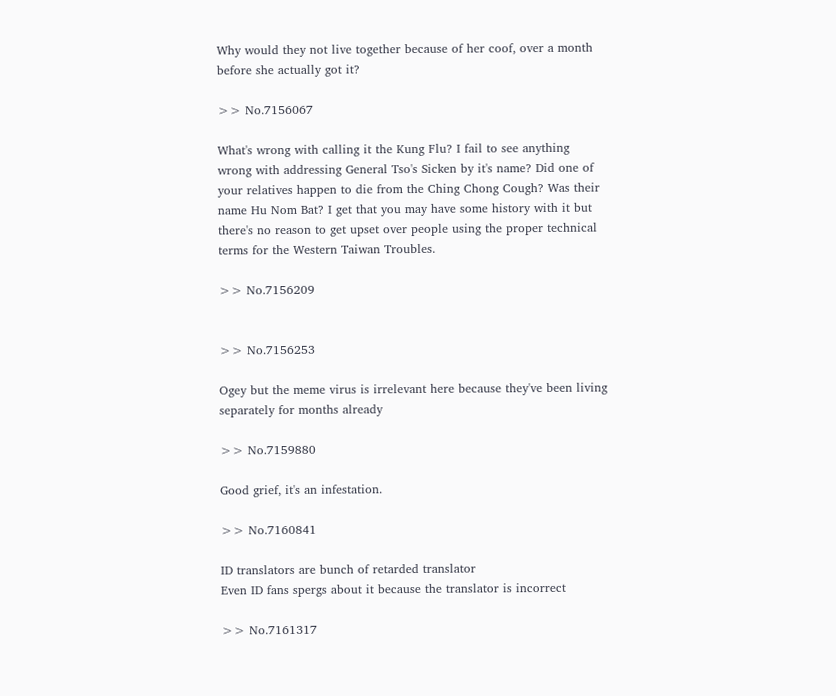Why would they not live together because of her coof, over a month before she actually got it?

>> No.7156067

What's wrong with calling it the Kung Flu? I fail to see anything wrong with addressing General Tso's Sicken by it's name? Did one of your relatives happen to die from the Ching Chong Cough? Was their name Hu Nom Bat? I get that you may have some history with it but there's no reason to get upset over people using the proper technical terms for the Western Taiwan Troubles.

>> No.7156209


>> No.7156253

Ogey but the meme virus is irrelevant here because they've been living separately for months already

>> No.7159880

Good grief, it's an infestation.

>> No.7160841

ID translators are bunch of retarded translator
Even ID fans spergs about it because the translator is incorrect

>> No.7161317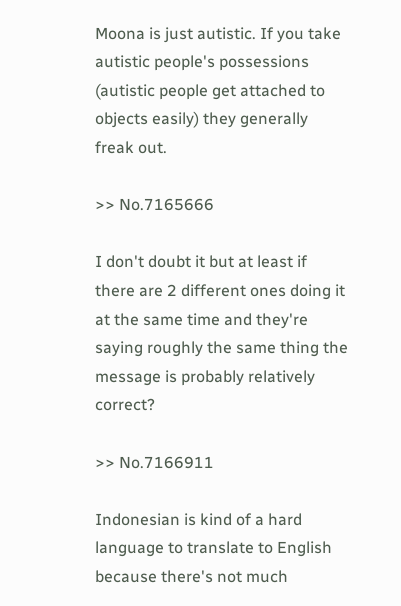Moona is just autistic. If you take autistic people's possessions (autistic people get attached to objects easily) they generally freak out.

>> No.7165666

I don't doubt it but at least if there are 2 different ones doing it at the same time and they're saying roughly the same thing the message is probably relatively correct?

>> No.7166911

Indonesian is kind of a hard language to translate to English because there's not much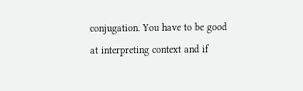conjugation. You have to be good at interpreting context and if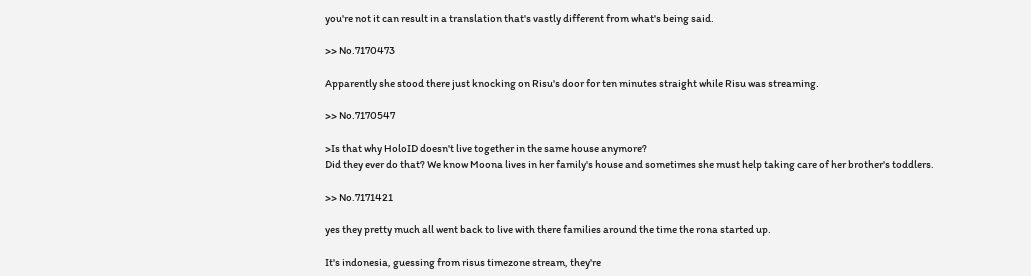you're not it can result in a translation that's vastly different from what's being said.

>> No.7170473

Apparently she stood there just knocking on Risu's door for ten minutes straight while Risu was streaming.

>> No.7170547

>Is that why HoloID doesn't live together in the same house anymore?
Did they ever do that? We know Moona lives in her family's house and sometimes she must help taking care of her brother's toddlers.

>> No.7171421

yes they pretty much all went back to live with there families around the time the rona started up.

It's indonesia, guessing from risus timezone stream, they're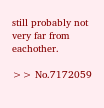still probably not very far from eachother.

>> No.7172059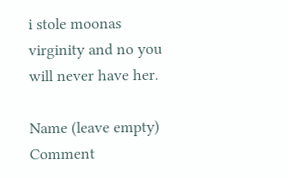i stole moonas virginity and no you will never have her.

Name (leave empty)
Comment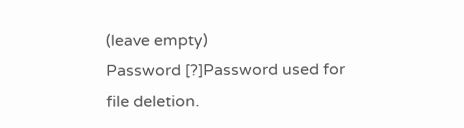(leave empty)
Password [?]Password used for file deletion.